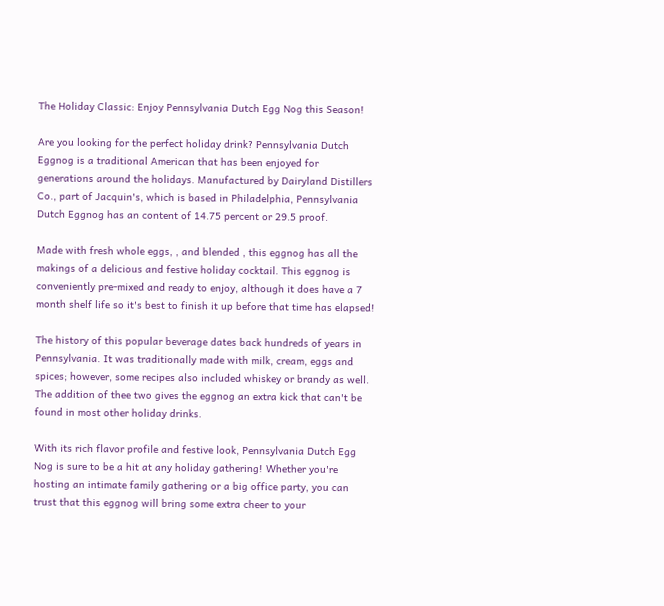The Holiday Classic: Enjoy Pennsylvania Dutch Egg Nog this Season!

Are you looking for the perfect holiday drink? Pennsylvania Dutch Eggnog is a traditional American that has been enjoyed for generations around the holidays. Manufactured by Dairyland Distillers Co., part of Jacquin's, which is based in Philadelphia, Pennsylvania Dutch Eggnog has an content of 14.75 percent or 29.5 proof.

Made with fresh whole eggs, , and blended , this eggnog has all the makings of a delicious and festive holiday cocktail. This eggnog is conveniently pre-mixed and ready to enjoy, although it does have a 7 month shelf life so it's best to finish it up before that time has elapsed!

The history of this popular beverage dates back hundreds of years in Pennsylvania. It was traditionally made with milk, cream, eggs and spices; however, some recipes also included whiskey or brandy as well. The addition of thee two gives the eggnog an extra kick that can't be found in most other holiday drinks.

With its rich flavor profile and festive look, Pennsylvania Dutch Egg Nog is sure to be a hit at any holiday gathering! Whether you're hosting an intimate family gathering or a big office party, you can trust that this eggnog will bring some extra cheer to your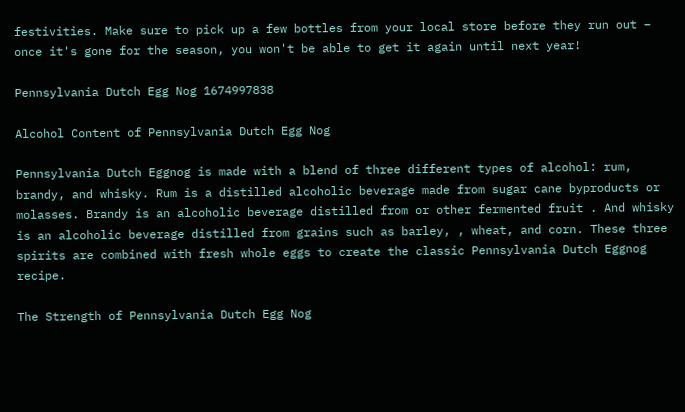festivities. Make sure to pick up a few bottles from your local store before they run out – once it's gone for the season, you won't be able to get it again until next year!

Pennsylvania Dutch Egg Nog 1674997838

Alcohol Content of Pennsylvania Dutch Egg Nog

Pennsylvania Dutch Eggnog is made with a blend of three different types of alcohol: rum, brandy, and whisky. Rum is a distilled alcoholic beverage made from sugar cane byproducts or molasses. Brandy is an alcoholic beverage distilled from or other fermented fruit . And whisky is an alcoholic beverage distilled from grains such as barley, , wheat, and corn. These three spirits are combined with fresh whole eggs to create the classic Pennsylvania Dutch Eggnog recipe.

The Strength of Pennsylvania Dutch Egg Nog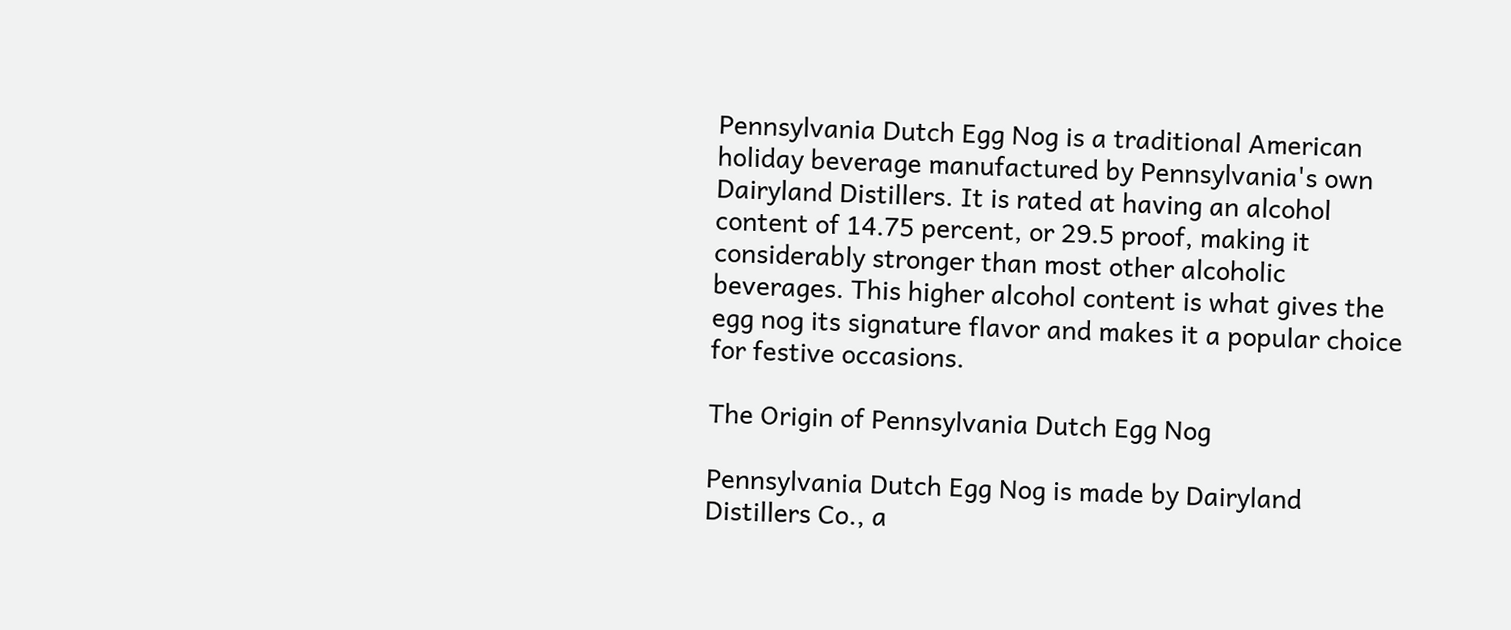Pennsylvania Dutch Egg Nog is a traditional American holiday beverage manufactured by Pennsylvania's own Dairyland Distillers. It is rated at having an alcohol content of 14.75 percent, or 29.5 proof, making it considerably stronger than most other alcoholic beverages. This higher alcohol content is what gives the egg nog its signature flavor and makes it a popular choice for festive occasions.

The Origin of Pennsylvania Dutch Egg Nog

Pennsylvania Dutch Egg Nog is made by Dairyland Distillers Co., a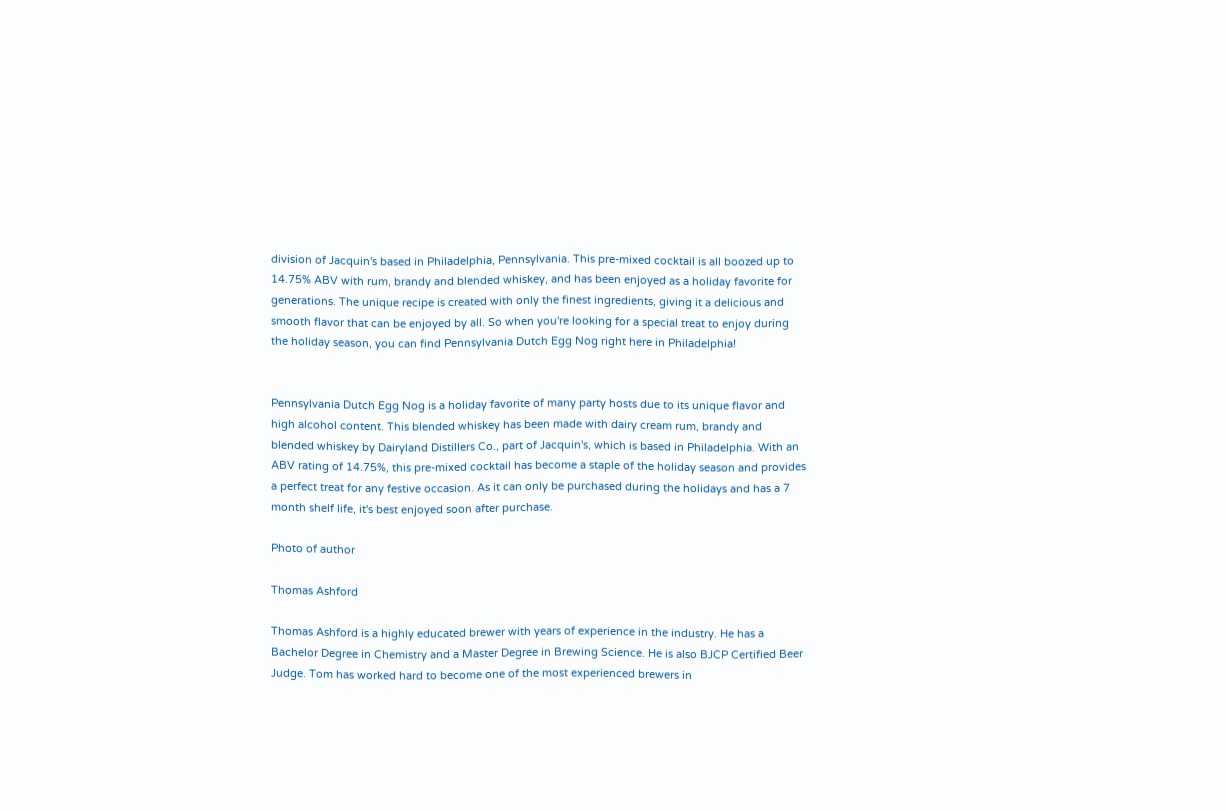division of Jacquin's based in Philadelphia, Pennsylvania. This pre-mixed cocktail is all boozed up to 14.75% ABV with rum, brandy and blended whiskey, and has been enjoyed as a holiday favorite for generations. The unique recipe is created with only the finest ingredients, giving it a delicious and smooth flavor that can be enjoyed by all. So when you're looking for a special treat to enjoy during the holiday season, you can find Pennsylvania Dutch Egg Nog right here in Philadelphia!


Pennsylvania Dutch Egg Nog is a holiday favorite of many party hosts due to its unique flavor and high alcohol content. This blended whiskey has been made with dairy cream rum, brandy and blended whiskey by Dairyland Distillers Co., part of Jacquin's, which is based in Philadelphia. With an ABV rating of 14.75%, this pre-mixed cocktail has become a staple of the holiday season and provides a perfect treat for any festive occasion. As it can only be purchased during the holidays and has a 7 month shelf life, it's best enjoyed soon after purchase.

Photo of author

Thomas Ashford

Thomas Ashford is a highly educated brewer with years of experience in the industry. He has a Bachelor Degree in Chemistry and a Master Degree in Brewing Science. He is also BJCP Certified Beer Judge. Tom has worked hard to become one of the most experienced brewers in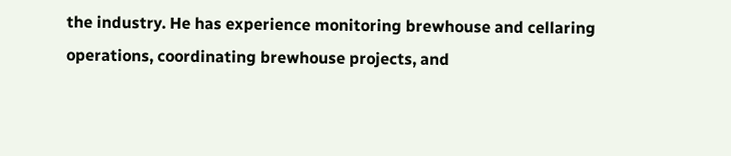the industry. He has experience monitoring brewhouse and cellaring operations, coordinating brewhouse projects, and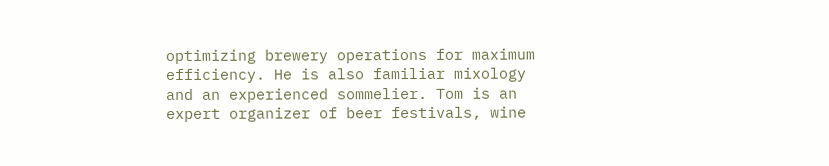optimizing brewery operations for maximum efficiency. He is also familiar mixology and an experienced sommelier. Tom is an expert organizer of beer festivals, wine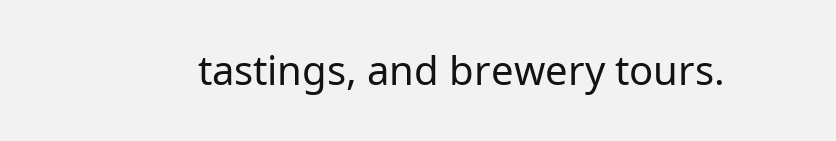tastings, and brewery tours.